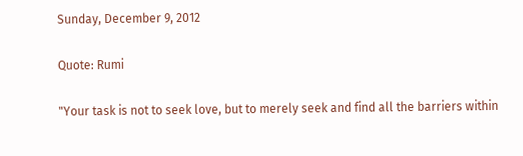Sunday, December 9, 2012

Quote: Rumi

"Your task is not to seek love, but to merely seek and find all the barriers within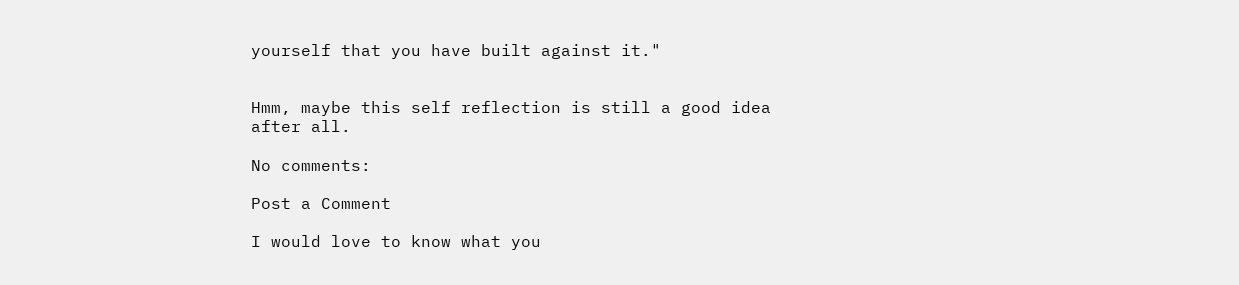yourself that you have built against it."


Hmm, maybe this self reflection is still a good idea after all.

No comments:

Post a Comment

I would love to know what you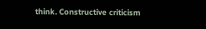think. Constructive criticism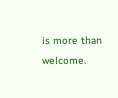is more than welcome.